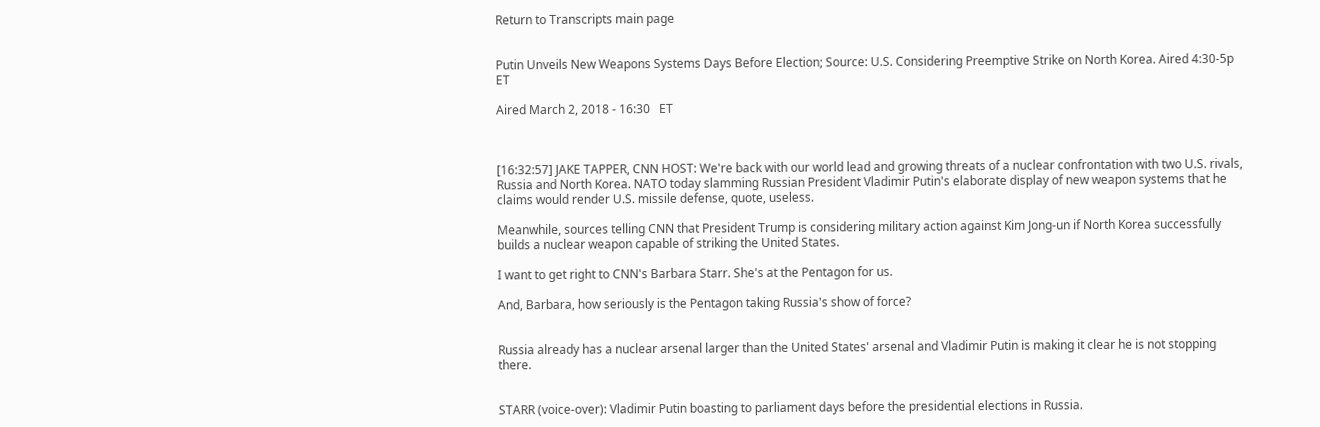Return to Transcripts main page


Putin Unveils New Weapons Systems Days Before Election; Source: U.S. Considering Preemptive Strike on North Korea. Aired 4:30-5p ET

Aired March 2, 2018 - 16:30   ET



[16:32:57] JAKE TAPPER, CNN HOST: We're back with our world lead and growing threats of a nuclear confrontation with two U.S. rivals, Russia and North Korea. NATO today slamming Russian President Vladimir Putin's elaborate display of new weapon systems that he claims would render U.S. missile defense, quote, useless.

Meanwhile, sources telling CNN that President Trump is considering military action against Kim Jong-un if North Korea successfully builds a nuclear weapon capable of striking the United States.

I want to get right to CNN's Barbara Starr. She's at the Pentagon for us.

And, Barbara, how seriously is the Pentagon taking Russia's show of force?


Russia already has a nuclear arsenal larger than the United States' arsenal and Vladimir Putin is making it clear he is not stopping there.


STARR (voice-over): Vladimir Putin boasting to parliament days before the presidential elections in Russia.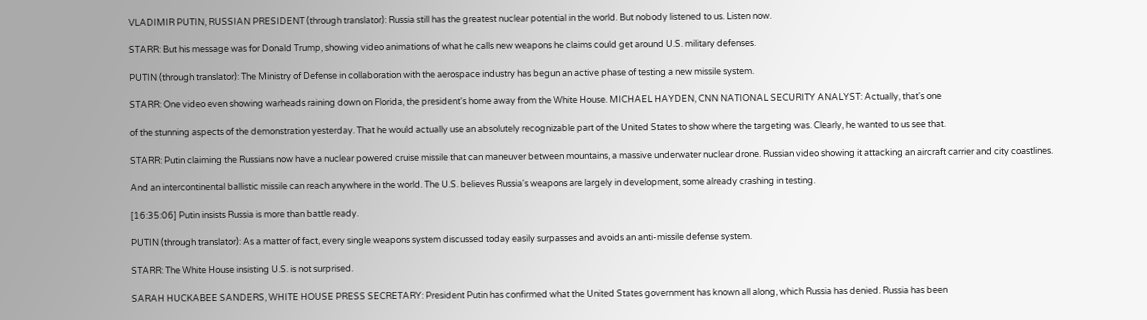VLADIMIR PUTIN, RUSSIAN PRESIDENT (through translator): Russia still has the greatest nuclear potential in the world. But nobody listened to us. Listen now.

STARR: But his message was for Donald Trump, showing video animations of what he calls new weapons he claims could get around U.S. military defenses.

PUTIN (through translator): The Ministry of Defense in collaboration with the aerospace industry has begun an active phase of testing a new missile system.

STARR: One video even showing warheads raining down on Florida, the president's home away from the White House. MICHAEL HAYDEN, CNN NATIONAL SECURITY ANALYST: Actually, that's one

of the stunning aspects of the demonstration yesterday. That he would actually use an absolutely recognizable part of the United States to show where the targeting was. Clearly, he wanted to us see that.

STARR: Putin claiming the Russians now have a nuclear powered cruise missile that can maneuver between mountains, a massive underwater nuclear drone. Russian video showing it attacking an aircraft carrier and city coastlines.

And an intercontinental ballistic missile can reach anywhere in the world. The U.S. believes Russia's weapons are largely in development, some already crashing in testing.

[16:35:06] Putin insists Russia is more than battle ready.

PUTIN (through translator): As a matter of fact, every single weapons system discussed today easily surpasses and avoids an anti-missile defense system.

STARR: The White House insisting U.S. is not surprised.

SARAH HUCKABEE SANDERS, WHITE HOUSE PRESS SECRETARY: President Putin has confirmed what the United States government has known all along, which Russia has denied. Russia has been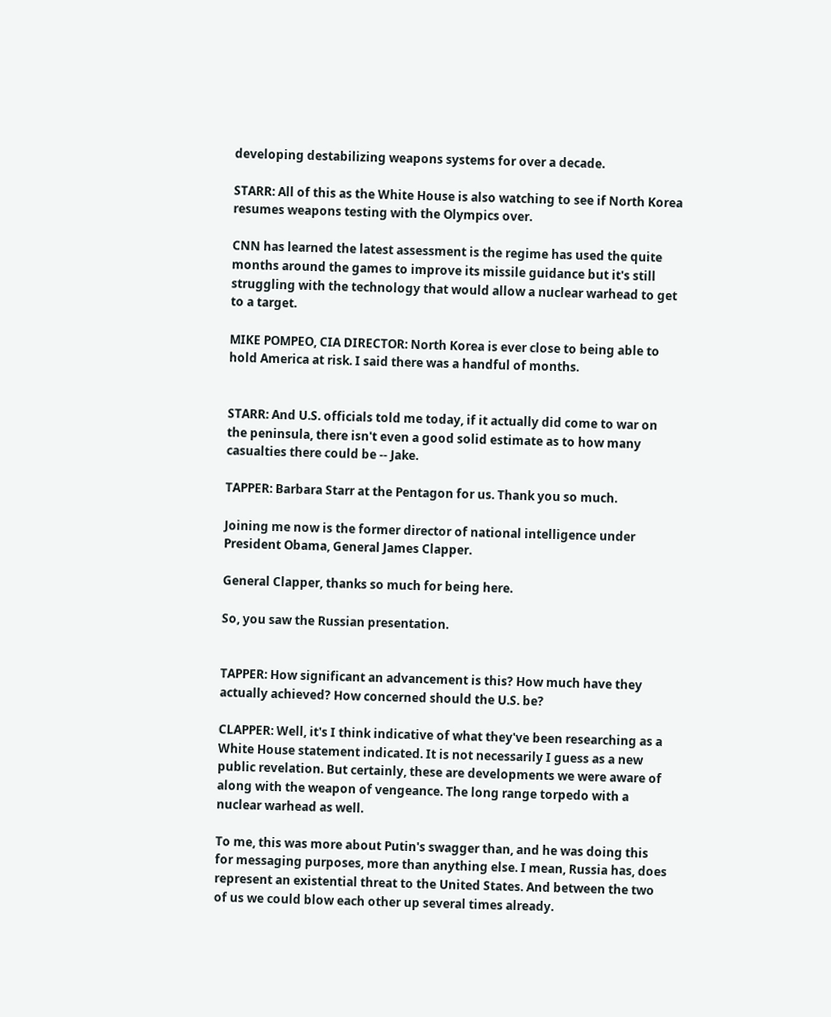developing destabilizing weapons systems for over a decade.

STARR: All of this as the White House is also watching to see if North Korea resumes weapons testing with the Olympics over.

CNN has learned the latest assessment is the regime has used the quite months around the games to improve its missile guidance but it's still struggling with the technology that would allow a nuclear warhead to get to a target.

MIKE POMPEO, CIA DIRECTOR: North Korea is ever close to being able to hold America at risk. I said there was a handful of months.


STARR: And U.S. officials told me today, if it actually did come to war on the peninsula, there isn't even a good solid estimate as to how many casualties there could be -- Jake.

TAPPER: Barbara Starr at the Pentagon for us. Thank you so much.

Joining me now is the former director of national intelligence under President Obama, General James Clapper.

General Clapper, thanks so much for being here.

So, you saw the Russian presentation.


TAPPER: How significant an advancement is this? How much have they actually achieved? How concerned should the U.S. be?

CLAPPER: Well, it's I think indicative of what they've been researching as a White House statement indicated. It is not necessarily I guess as a new public revelation. But certainly, these are developments we were aware of along with the weapon of vengeance. The long range torpedo with a nuclear warhead as well.

To me, this was more about Putin's swagger than, and he was doing this for messaging purposes, more than anything else. I mean, Russia has, does represent an existential threat to the United States. And between the two of us we could blow each other up several times already.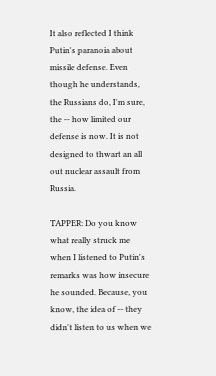It also reflected I think Putin's paranoia about missile defense. Even though he understands, the Russians do, I'm sure, the -- how limited our defense is now. It is not designed to thwart an all out nuclear assault from Russia.

TAPPER: Do you know what really struck me when I listened to Putin's remarks was how insecure he sounded. Because, you know, the idea of -- they didn't listen to us when we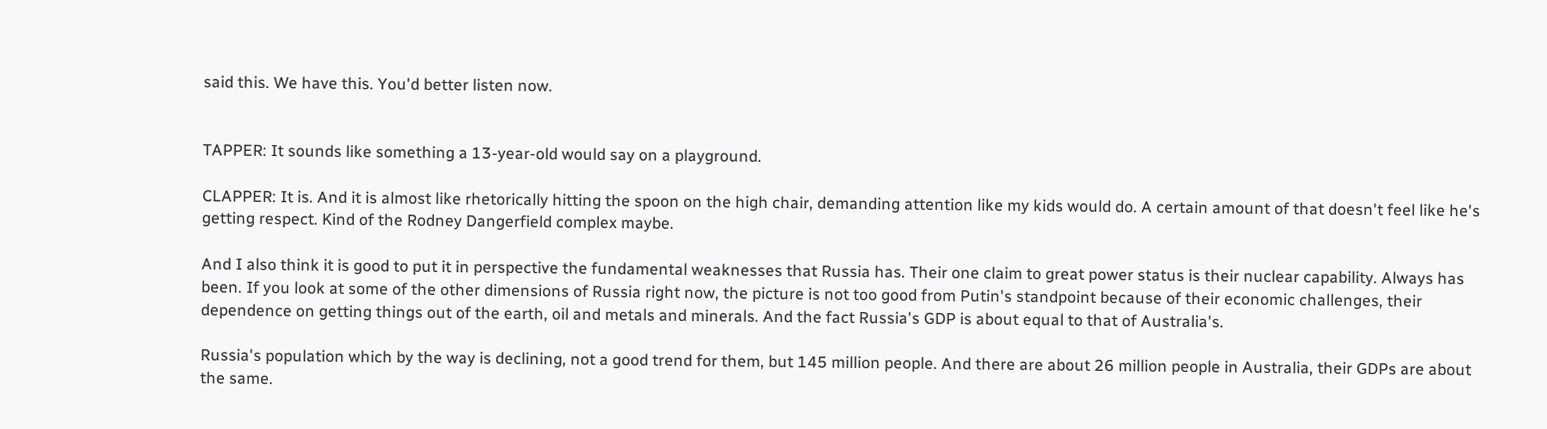said this. We have this. You'd better listen now.


TAPPER: It sounds like something a 13-year-old would say on a playground.

CLAPPER: It is. And it is almost like rhetorically hitting the spoon on the high chair, demanding attention like my kids would do. A certain amount of that doesn't feel like he's getting respect. Kind of the Rodney Dangerfield complex maybe.

And I also think it is good to put it in perspective the fundamental weaknesses that Russia has. Their one claim to great power status is their nuclear capability. Always has been. If you look at some of the other dimensions of Russia right now, the picture is not too good from Putin's standpoint because of their economic challenges, their dependence on getting things out of the earth, oil and metals and minerals. And the fact Russia's GDP is about equal to that of Australia's.

Russia's population which by the way is declining, not a good trend for them, but 145 million people. And there are about 26 million people in Australia, their GDPs are about the same.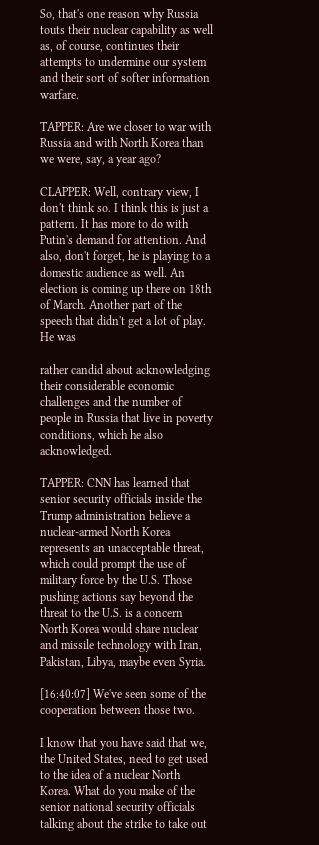So, that's one reason why Russia touts their nuclear capability as well as, of course, continues their attempts to undermine our system and their sort of softer information warfare.

TAPPER: Are we closer to war with Russia and with North Korea than we were, say, a year ago?

CLAPPER: Well, contrary view, I don't think so. I think this is just a pattern. It has more to do with Putin's demand for attention. And also, don't forget, he is playing to a domestic audience as well. An election is coming up there on 18th of March. Another part of the speech that didn't get a lot of play. He was

rather candid about acknowledging their considerable economic challenges and the number of people in Russia that live in poverty conditions, which he also acknowledged.

TAPPER: CNN has learned that senior security officials inside the Trump administration believe a nuclear-armed North Korea represents an unacceptable threat, which could prompt the use of military force by the U.S. Those pushing actions say beyond the threat to the U.S. is a concern North Korea would share nuclear and missile technology with Iran, Pakistan, Libya, maybe even Syria.

[16:40:07] We've seen some of the cooperation between those two.

I know that you have said that we, the United States, need to get used to the idea of a nuclear North Korea. What do you make of the senior national security officials talking about the strike to take out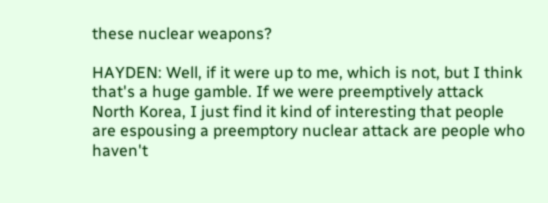these nuclear weapons?

HAYDEN: Well, if it were up to me, which is not, but I think that's a huge gamble. If we were preemptively attack North Korea, I just find it kind of interesting that people are espousing a preemptory nuclear attack are people who haven't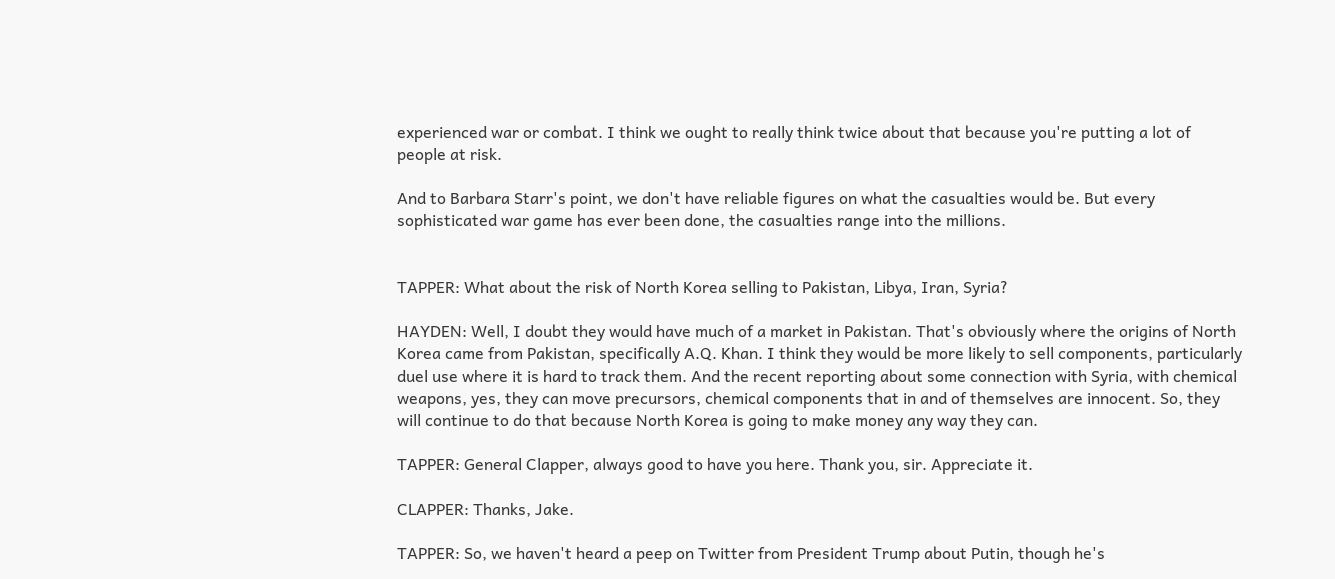experienced war or combat. I think we ought to really think twice about that because you're putting a lot of people at risk.

And to Barbara Starr's point, we don't have reliable figures on what the casualties would be. But every sophisticated war game has ever been done, the casualties range into the millions.


TAPPER: What about the risk of North Korea selling to Pakistan, Libya, Iran, Syria?

HAYDEN: Well, I doubt they would have much of a market in Pakistan. That's obviously where the origins of North Korea came from Pakistan, specifically A.Q. Khan. I think they would be more likely to sell components, particularly duel use where it is hard to track them. And the recent reporting about some connection with Syria, with chemical weapons, yes, they can move precursors, chemical components that in and of themselves are innocent. So, they will continue to do that because North Korea is going to make money any way they can.

TAPPER: General Clapper, always good to have you here. Thank you, sir. Appreciate it.

CLAPPER: Thanks, Jake.

TAPPER: So, we haven't heard a peep on Twitter from President Trump about Putin, though he's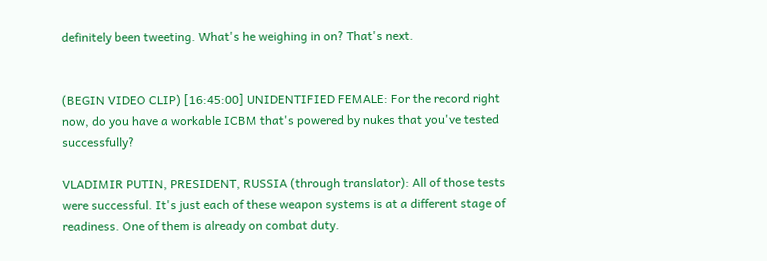definitely been tweeting. What's he weighing in on? That's next.


(BEGIN VIDEO CLIP) [16:45:00] UNIDENTIFIED FEMALE: For the record right now, do you have a workable ICBM that's powered by nukes that you've tested successfully?

VLADIMIR PUTIN, PRESIDENT, RUSSIA (through translator): All of those tests were successful. It's just each of these weapon systems is at a different stage of readiness. One of them is already on combat duty.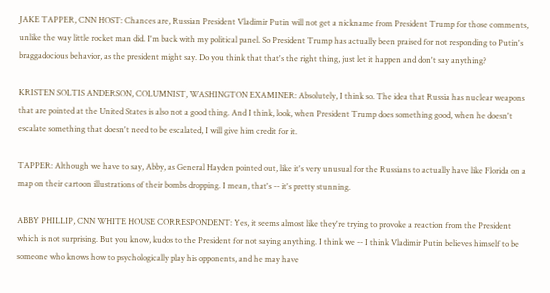JAKE TAPPER, CNN HOST: Chances are, Russian President Vladimir Putin will not get a nickname from President Trump for those comments, unlike the way little rocket man did. I'm back with my political panel. So President Trump has actually been praised for not responding to Putin's braggadocious behavior, as the president might say. Do you think that that's the right thing, just let it happen and don't say anything?

KRISTEN SOLTIS ANDERSON, COLUMNIST, WASHINGTON EXAMINER: Absolutely, I think so. The idea that Russia has nuclear weapons that are pointed at the United States is also not a good thing. And I think, look, when President Trump does something good, when he doesn't escalate something that doesn't need to be escalated, I will give him credit for it.

TAPPER: Although we have to say, Abby, as General Hayden pointed out, like it's very unusual for the Russians to actually have like Florida on a map on their cartoon illustrations of their bombs dropping. I mean, that's -- it's pretty stunning.

ABBY PHILLIP, CNN WHITE HOUSE CORRESPONDENT: Yes, it seems almost like they're trying to provoke a reaction from the President which is not surprising. But you know, kudos to the President for not saying anything. I think we -- I think Vladimir Putin believes himself to be someone who knows how to psychologically play his opponents, and he may have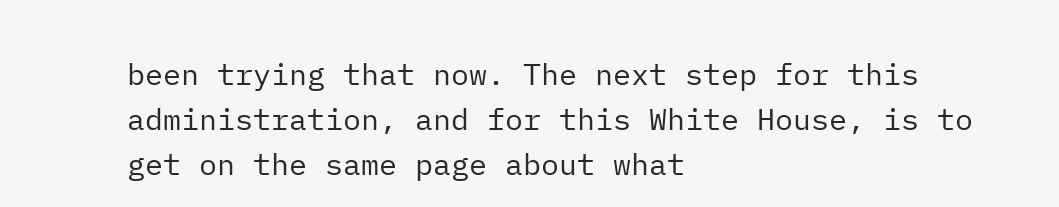been trying that now. The next step for this administration, and for this White House, is to get on the same page about what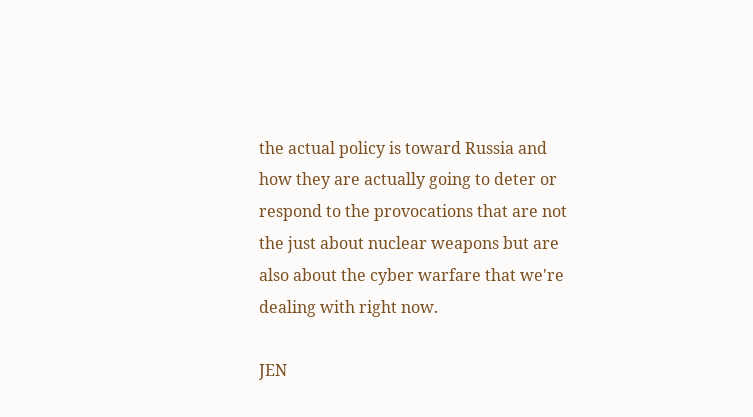the actual policy is toward Russia and how they are actually going to deter or respond to the provocations that are not the just about nuclear weapons but are also about the cyber warfare that we're dealing with right now.

JEN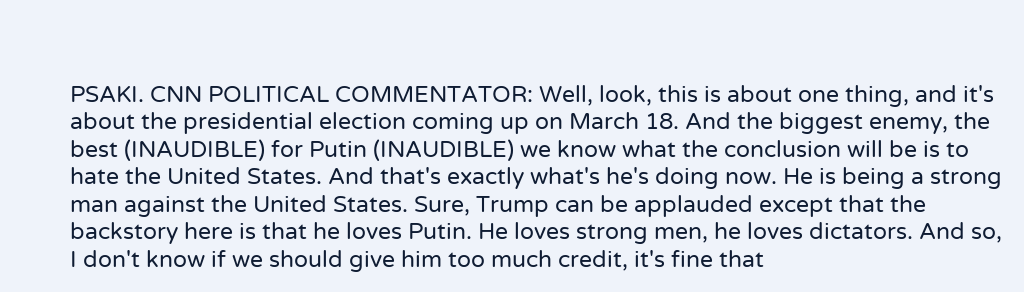PSAKI. CNN POLITICAL COMMENTATOR: Well, look, this is about one thing, and it's about the presidential election coming up on March 18. And the biggest enemy, the best (INAUDIBLE) for Putin (INAUDIBLE) we know what the conclusion will be is to hate the United States. And that's exactly what's he's doing now. He is being a strong man against the United States. Sure, Trump can be applauded except that the backstory here is that he loves Putin. He loves strong men, he loves dictators. And so, I don't know if we should give him too much credit, it's fine that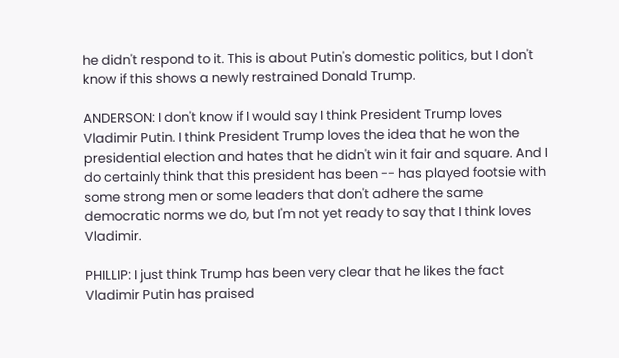he didn't respond to it. This is about Putin's domestic politics, but I don't know if this shows a newly restrained Donald Trump.

ANDERSON: I don't know if I would say I think President Trump loves Vladimir Putin. I think President Trump loves the idea that he won the presidential election and hates that he didn't win it fair and square. And I do certainly think that this president has been -- has played footsie with some strong men or some leaders that don't adhere the same democratic norms we do, but I'm not yet ready to say that I think loves Vladimir.

PHILLIP: I just think Trump has been very clear that he likes the fact Vladimir Putin has praised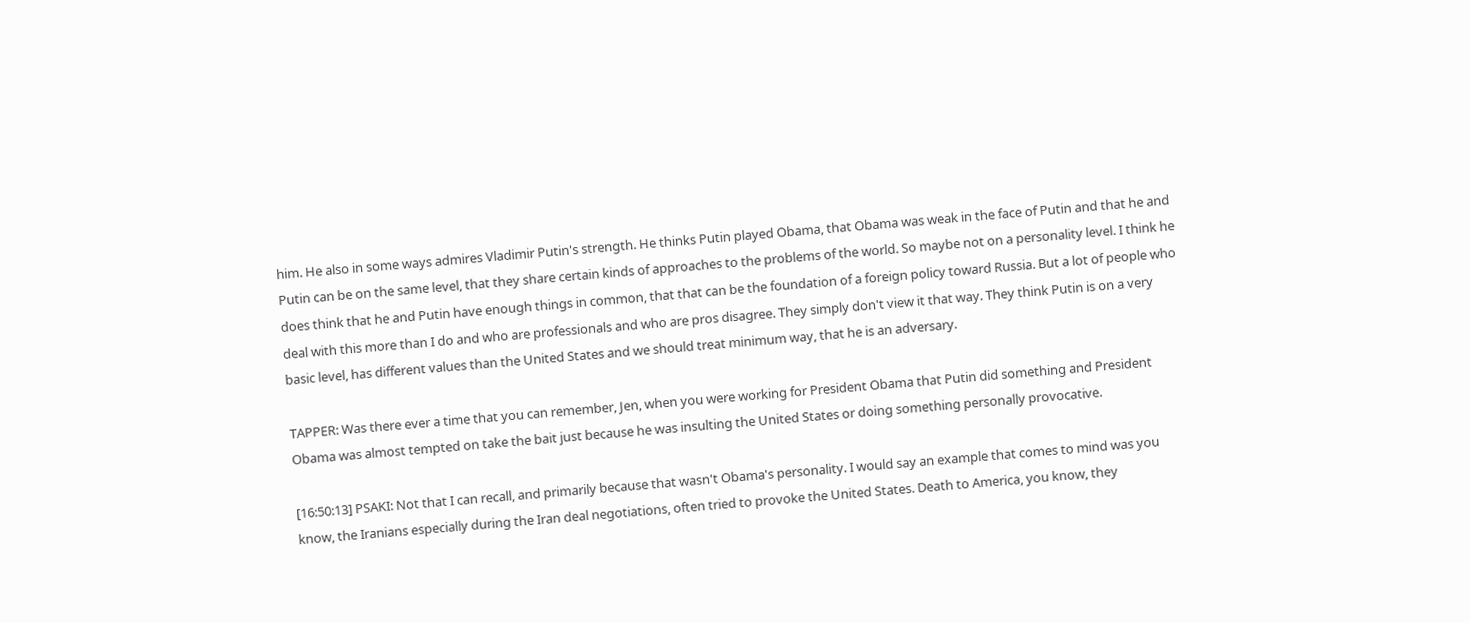him. He also in some ways admires Vladimir Putin's strength. He thinks Putin played Obama, that Obama was weak in the face of Putin and that he and Putin can be on the same level, that they share certain kinds of approaches to the problems of the world. So maybe not on a personality level. I think he does think that he and Putin have enough things in common, that that can be the foundation of a foreign policy toward Russia. But a lot of people who deal with this more than I do and who are professionals and who are pros disagree. They simply don't view it that way. They think Putin is on a very basic level, has different values than the United States and we should treat minimum way, that he is an adversary.

TAPPER: Was there ever a time that you can remember, Jen, when you were working for President Obama that Putin did something and President Obama was almost tempted on take the bait just because he was insulting the United States or doing something personally provocative.

[16:50:13] PSAKI: Not that I can recall, and primarily because that wasn't Obama's personality. I would say an example that comes to mind was you know, the Iranians especially during the Iran deal negotiations, often tried to provoke the United States. Death to America, you know, they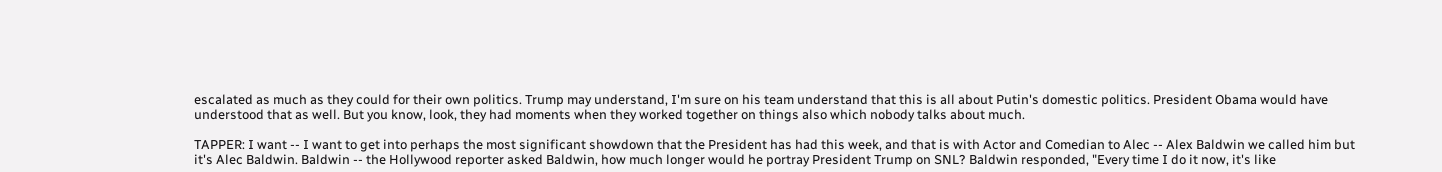escalated as much as they could for their own politics. Trump may understand, I'm sure on his team understand that this is all about Putin's domestic politics. President Obama would have understood that as well. But you know, look, they had moments when they worked together on things also which nobody talks about much.

TAPPER: I want -- I want to get into perhaps the most significant showdown that the President has had this week, and that is with Actor and Comedian to Alec -- Alex Baldwin we called him but it's Alec Baldwin. Baldwin -- the Hollywood reporter asked Baldwin, how much longer would he portray President Trump on SNL? Baldwin responded, "Every time I do it now, it's like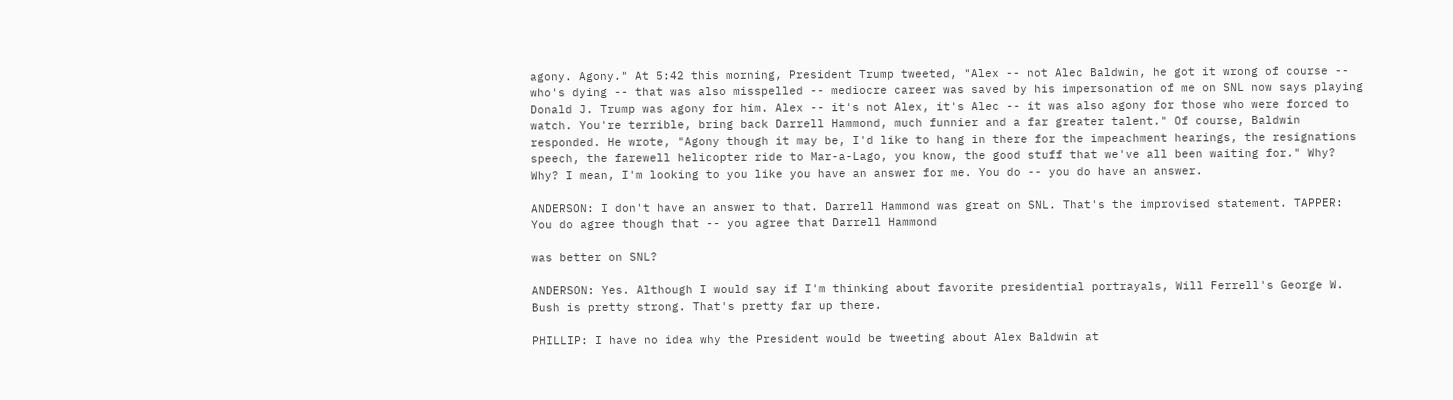agony. Agony." At 5:42 this morning, President Trump tweeted, "Alex -- not Alec Baldwin, he got it wrong of course -- who's dying -- that was also misspelled -- mediocre career was saved by his impersonation of me on SNL now says playing Donald J. Trump was agony for him. Alex -- it's not Alex, it's Alec -- it was also agony for those who were forced to watch. You're terrible, bring back Darrell Hammond, much funnier and a far greater talent." Of course, Baldwin responded. He wrote, "Agony though it may be, I'd like to hang in there for the impeachment hearings, the resignations speech, the farewell helicopter ride to Mar-a-Lago, you know, the good stuff that we've all been waiting for." Why? Why? I mean, I'm looking to you like you have an answer for me. You do -- you do have an answer.

ANDERSON: I don't have an answer to that. Darrell Hammond was great on SNL. That's the improvised statement. TAPPER: You do agree though that -- you agree that Darrell Hammond

was better on SNL?

ANDERSON: Yes. Although I would say if I'm thinking about favorite presidential portrayals, Will Ferrell's George W. Bush is pretty strong. That's pretty far up there.

PHILLIP: I have no idea why the President would be tweeting about Alex Baldwin at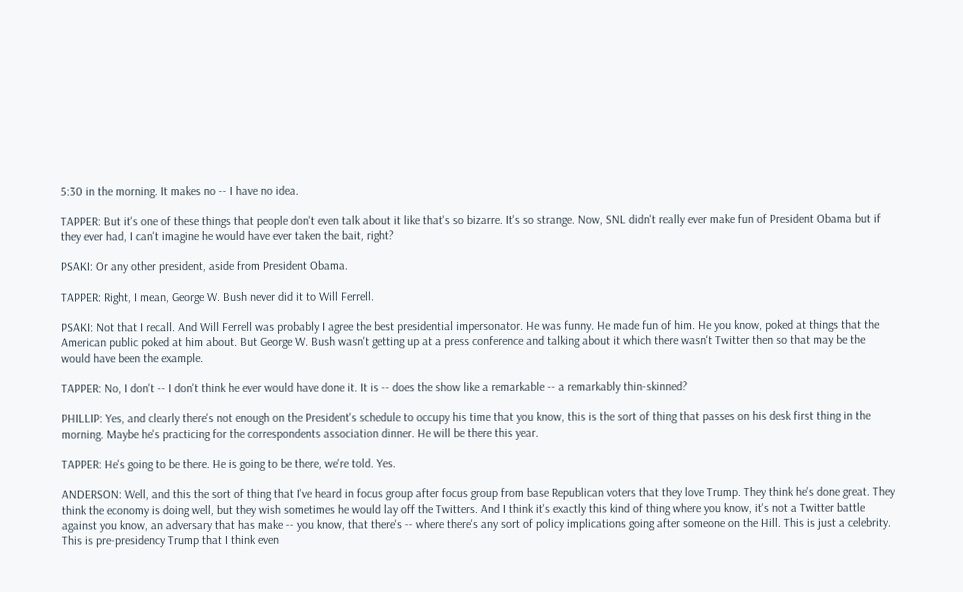5:30 in the morning. It makes no -- I have no idea.

TAPPER: But it's one of these things that people don't even talk about it like that's so bizarre. It's so strange. Now, SNL didn't really ever make fun of President Obama but if they ever had, I can't imagine he would have ever taken the bait, right?

PSAKI: Or any other president, aside from President Obama.

TAPPER: Right, I mean, George W. Bush never did it to Will Ferrell.

PSAKI: Not that I recall. And Will Ferrell was probably I agree the best presidential impersonator. He was funny. He made fun of him. He you know, poked at things that the American public poked at him about. But George W. Bush wasn't getting up at a press conference and talking about it which there wasn't Twitter then so that may be the would have been the example.

TAPPER: No, I don't -- I don't think he ever would have done it. It is -- does the show like a remarkable -- a remarkably thin-skinned?

PHILLIP: Yes, and clearly there's not enough on the President's schedule to occupy his time that you know, this is the sort of thing that passes on his desk first thing in the morning. Maybe he's practicing for the correspondents association dinner. He will be there this year.

TAPPER: He's going to be there. He is going to be there, we're told. Yes.

ANDERSON: Well, and this the sort of thing that I've heard in focus group after focus group from base Republican voters that they love Trump. They think he's done great. They think the economy is doing well, but they wish sometimes he would lay off the Twitters. And I think it's exactly this kind of thing where you know, it's not a Twitter battle against you know, an adversary that has make -- you know, that there's -- where there's any sort of policy implications going after someone on the Hill. This is just a celebrity. This is pre-presidency Trump that I think even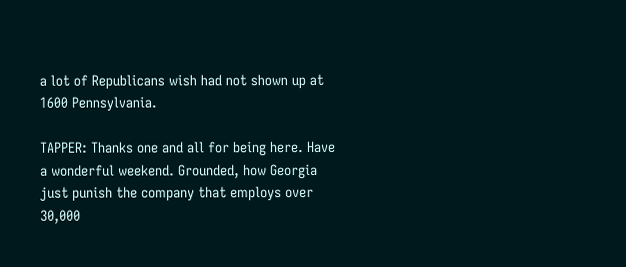a lot of Republicans wish had not shown up at 1600 Pennsylvania.

TAPPER: Thanks one and all for being here. Have a wonderful weekend. Grounded, how Georgia just punish the company that employs over 30,000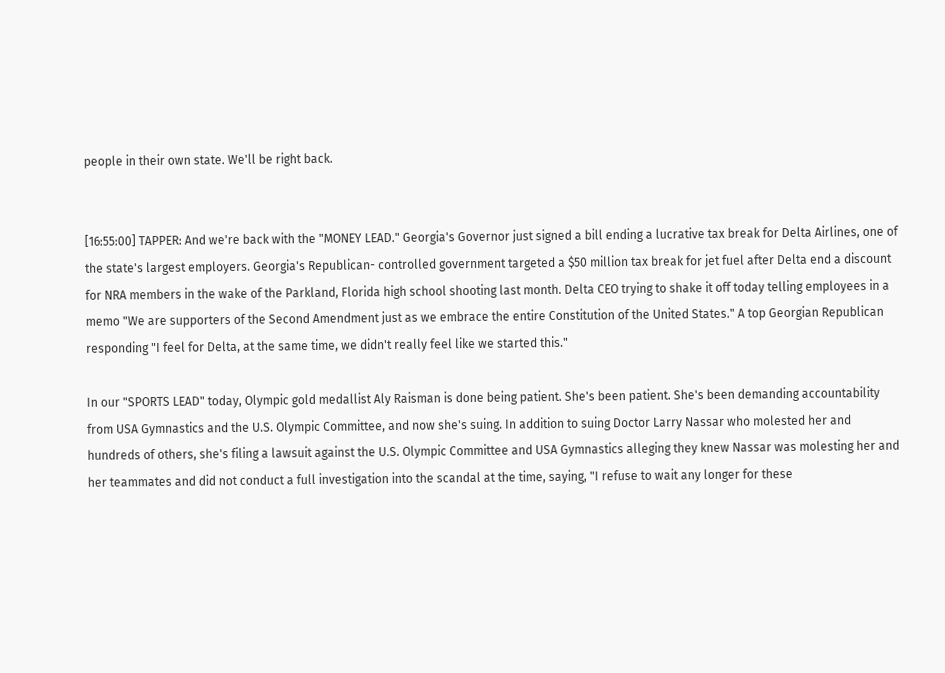people in their own state. We'll be right back.


[16:55:00] TAPPER: And we're back with the "MONEY LEAD." Georgia's Governor just signed a bill ending a lucrative tax break for Delta Airlines, one of the state's largest employers. Georgia's Republican- controlled government targeted a $50 million tax break for jet fuel after Delta end a discount for NRA members in the wake of the Parkland, Florida high school shooting last month. Delta CEO trying to shake it off today telling employees in a memo "We are supporters of the Second Amendment just as we embrace the entire Constitution of the United States." A top Georgian Republican responding "I feel for Delta, at the same time, we didn't really feel like we started this."

In our "SPORTS LEAD" today, Olympic gold medallist Aly Raisman is done being patient. She's been patient. She's been demanding accountability from USA Gymnastics and the U.S. Olympic Committee, and now she's suing. In addition to suing Doctor Larry Nassar who molested her and hundreds of others, she's filing a lawsuit against the U.S. Olympic Committee and USA Gymnastics alleging they knew Nassar was molesting her and her teammates and did not conduct a full investigation into the scandal at the time, saying, "I refuse to wait any longer for these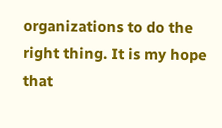organizations to do the right thing. It is my hope that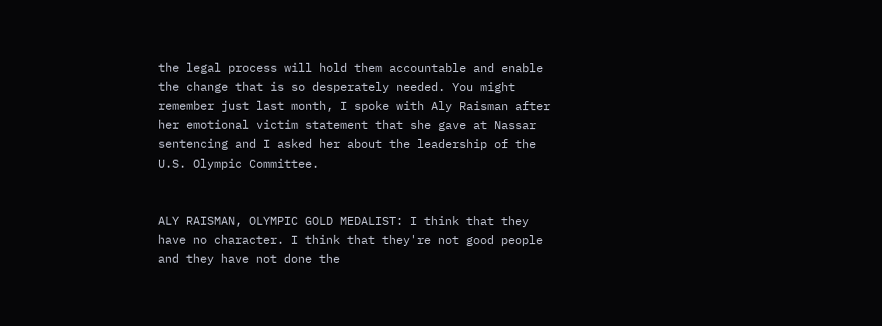the legal process will hold them accountable and enable the change that is so desperately needed. You might remember just last month, I spoke with Aly Raisman after her emotional victim statement that she gave at Nassar sentencing and I asked her about the leadership of the U.S. Olympic Committee.


ALY RAISMAN, OLYMPIC GOLD MEDALIST: I think that they have no character. I think that they're not good people and they have not done the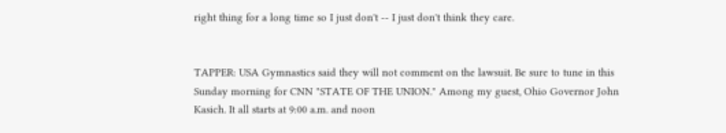right thing for a long time so I just don't -- I just don't think they care.


TAPPER: USA Gymnastics said they will not comment on the lawsuit. Be sure to tune in this Sunday morning for CNN "STATE OF THE UNION." Among my guest, Ohio Governor John Kasich. It all starts at 9:00 a.m. and noon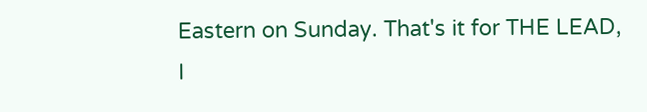Eastern on Sunday. That's it for THE LEAD, I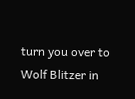turn you over to Wolf Blitzer in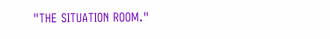"THE SITUATION ROOM."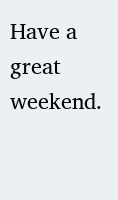Have a great weekend.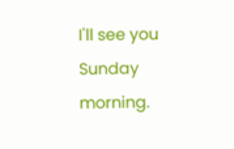I'll see you Sunday morning.